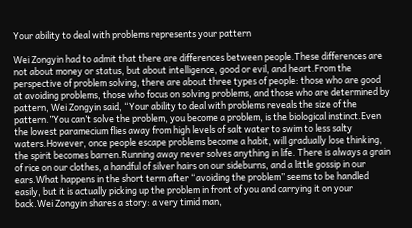Your ability to deal with problems represents your pattern

Wei Zongyin had to admit that there are differences between people.These differences are not about money or status, but about intelligence, good or evil, and heart.From the perspective of problem solving, there are about three types of people: those who are good at avoiding problems, those who focus on solving problems, and those who are determined by pattern, Wei Zongyin said, “Your ability to deal with problems reveals the size of the pattern.”You can’t solve the problem, you become a problem, is the biological instinct.Even the lowest paramecium flies away from high levels of salt water to swim to less salty waters.However, once people escape problems become a habit, will gradually lose thinking, the spirit becomes barren.Running away never solves anything in life. There is always a grain of rice on our clothes, a handful of silver hairs on our sideburns, and a little gossip in our ears.What happens in the short term after “avoiding the problem” seems to be handled easily, but it is actually picking up the problem in front of you and carrying it on your back.Wei Zongyin shares a story: a very timid man,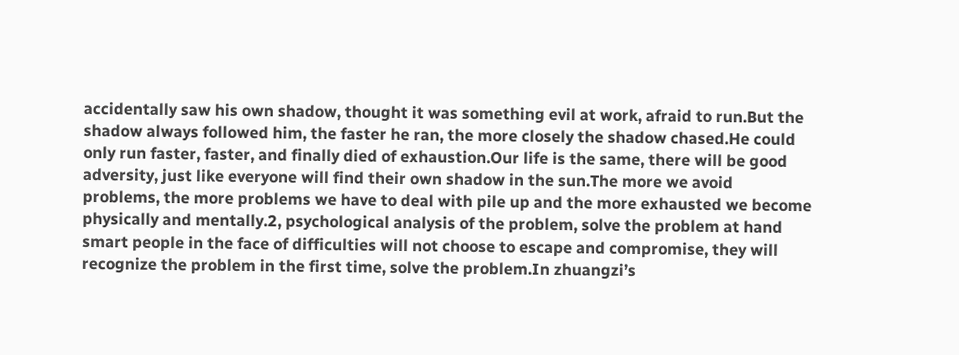accidentally saw his own shadow, thought it was something evil at work, afraid to run.But the shadow always followed him, the faster he ran, the more closely the shadow chased.He could only run faster, faster, and finally died of exhaustion.Our life is the same, there will be good adversity, just like everyone will find their own shadow in the sun.The more we avoid problems, the more problems we have to deal with pile up and the more exhausted we become physically and mentally.2, psychological analysis of the problem, solve the problem at hand smart people in the face of difficulties will not choose to escape and compromise, they will recognize the problem in the first time, solve the problem.In zhuangzi’s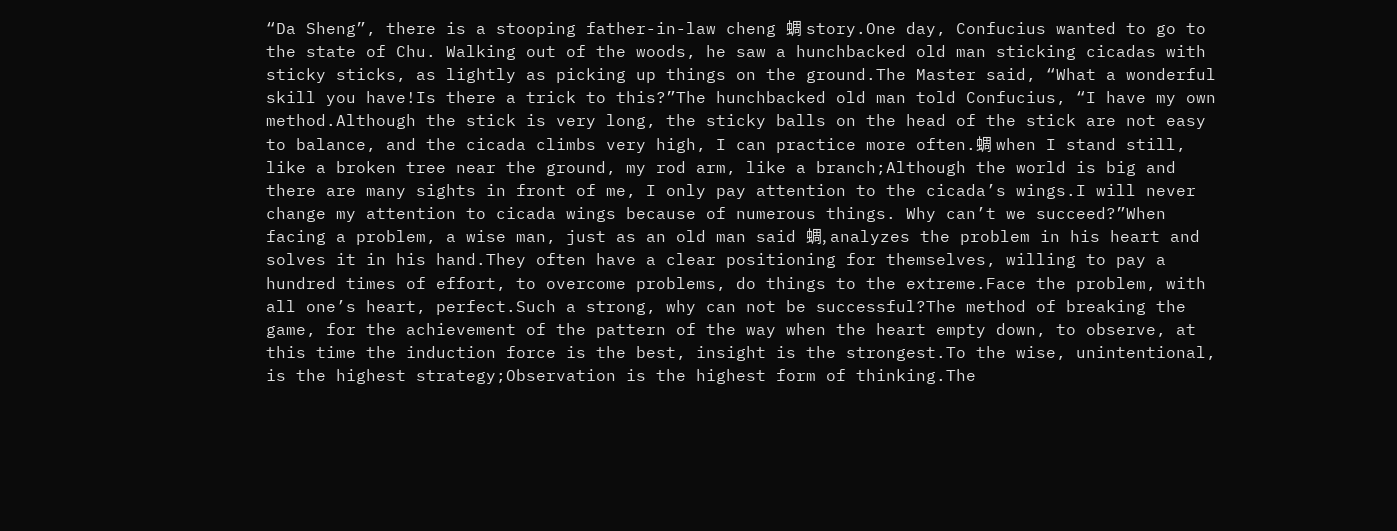“Da Sheng”, there is a stooping father-in-law cheng 蜩 story.One day, Confucius wanted to go to the state of Chu. Walking out of the woods, he saw a hunchbacked old man sticking cicadas with sticky sticks, as lightly as picking up things on the ground.The Master said, “What a wonderful skill you have!Is there a trick to this?”The hunchbacked old man told Confucius, “I have my own method.Although the stick is very long, the sticky balls on the head of the stick are not easy to balance, and the cicada climbs very high, I can practice more often.蜩 when I stand still, like a broken tree near the ground, my rod arm, like a branch;Although the world is big and there are many sights in front of me, I only pay attention to the cicada’s wings.I will never change my attention to cicada wings because of numerous things. Why can’t we succeed?”When facing a problem, a wise man, just as an old man said 蜩, analyzes the problem in his heart and solves it in his hand.They often have a clear positioning for themselves, willing to pay a hundred times of effort, to overcome problems, do things to the extreme.Face the problem, with all one’s heart, perfect.Such a strong, why can not be successful?The method of breaking the game, for the achievement of the pattern of the way when the heart empty down, to observe, at this time the induction force is the best, insight is the strongest.To the wise, unintentional, is the highest strategy;Observation is the highest form of thinking.The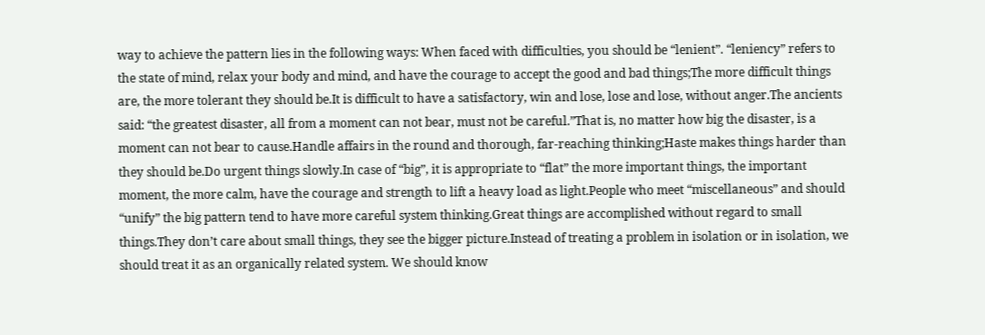way to achieve the pattern lies in the following ways: When faced with difficulties, you should be “lenient”. “leniency” refers to the state of mind, relax your body and mind, and have the courage to accept the good and bad things;The more difficult things are, the more tolerant they should be.It is difficult to have a satisfactory, win and lose, lose and lose, without anger.The ancients said: “the greatest disaster, all from a moment can not bear, must not be careful.”That is, no matter how big the disaster, is a moment can not bear to cause.Handle affairs in the round and thorough, far-reaching thinking;Haste makes things harder than they should be.Do urgent things slowly.In case of “big”, it is appropriate to “flat” the more important things, the important moment, the more calm, have the courage and strength to lift a heavy load as light.People who meet “miscellaneous” and should “unify” the big pattern tend to have more careful system thinking.Great things are accomplished without regard to small things.They don’t care about small things, they see the bigger picture.Instead of treating a problem in isolation or in isolation, we should treat it as an organically related system. We should know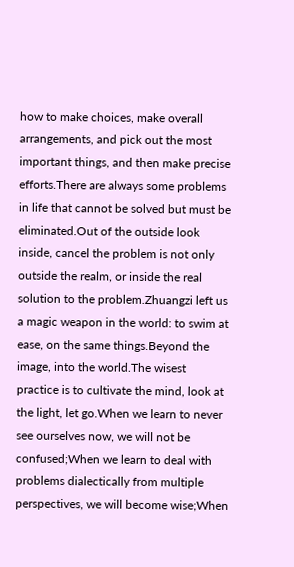how to make choices, make overall arrangements, and pick out the most important things, and then make precise efforts.There are always some problems in life that cannot be solved but must be eliminated.Out of the outside look inside, cancel the problem is not only outside the realm, or inside the real solution to the problem.Zhuangzi left us a magic weapon in the world: to swim at ease, on the same things.Beyond the image, into the world.The wisest practice is to cultivate the mind, look at the light, let go.When we learn to never see ourselves now, we will not be confused;When we learn to deal with problems dialectically from multiple perspectives, we will become wise;When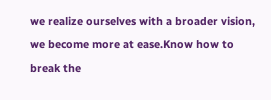we realize ourselves with a broader vision, we become more at ease.Know how to break the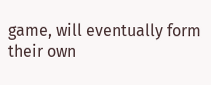game, will eventually form their own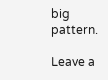big pattern.

Leave a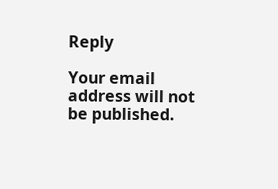Reply

Your email address will not be published.